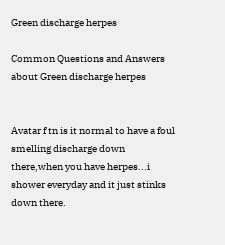Green discharge herpes

Common Questions and Answers about Green discharge herpes


Avatar f tn is it normal to have a foul smelling discharge down there,when you have herpes...i shower everyday and it just stinks down there.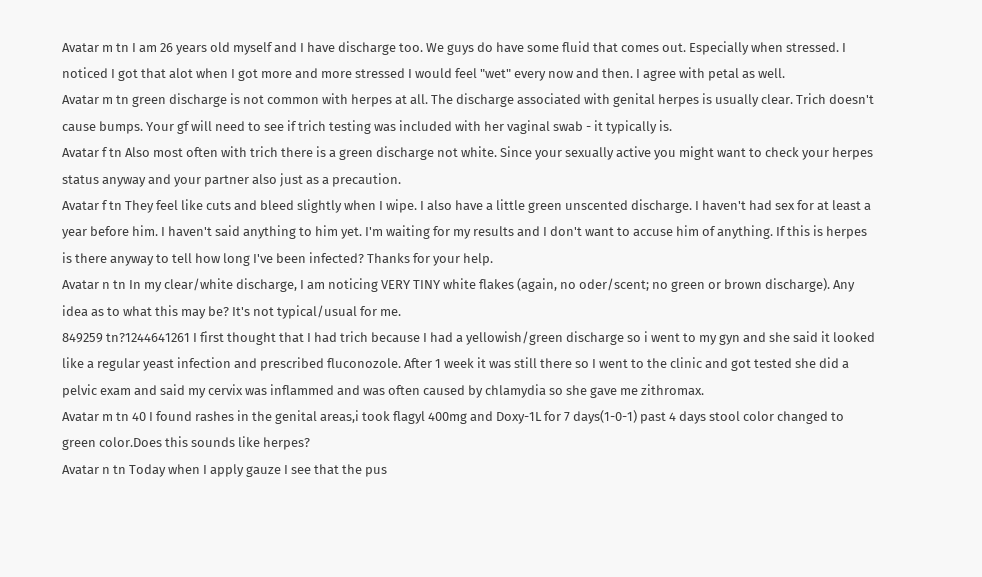Avatar m tn I am 26 years old myself and I have discharge too. We guys do have some fluid that comes out. Especially when stressed. I noticed I got that alot when I got more and more stressed I would feel "wet" every now and then. I agree with petal as well.
Avatar m tn green discharge is not common with herpes at all. The discharge associated with genital herpes is usually clear. Trich doesn't cause bumps. Your gf will need to see if trich testing was included with her vaginal swab - it typically is.
Avatar f tn Also most often with trich there is a green discharge not white. Since your sexually active you might want to check your herpes status anyway and your partner also just as a precaution.
Avatar f tn They feel like cuts and bleed slightly when I wipe. I also have a little green unscented discharge. I haven't had sex for at least a year before him. I haven't said anything to him yet. I'm waiting for my results and I don't want to accuse him of anything. If this is herpes is there anyway to tell how long I've been infected? Thanks for your help.
Avatar n tn In my clear/white discharge, I am noticing VERY TINY white flakes (again, no oder/scent; no green or brown discharge). Any idea as to what this may be? It's not typical/usual for me.
849259 tn?1244641261 I first thought that I had trich because I had a yellowish/green discharge so i went to my gyn and she said it looked like a regular yeast infection and prescribed fluconozole. After 1 week it was still there so I went to the clinic and got tested she did a pelvic exam and said my cervix was inflammed and was often caused by chlamydia so she gave me zithromax.
Avatar m tn 40 I found rashes in the genital areas,i took flagyl 400mg and Doxy-1L for 7 days(1-0-1) past 4 days stool color changed to green color.Does this sounds like herpes?
Avatar n tn Today when I apply gauze I see that the pus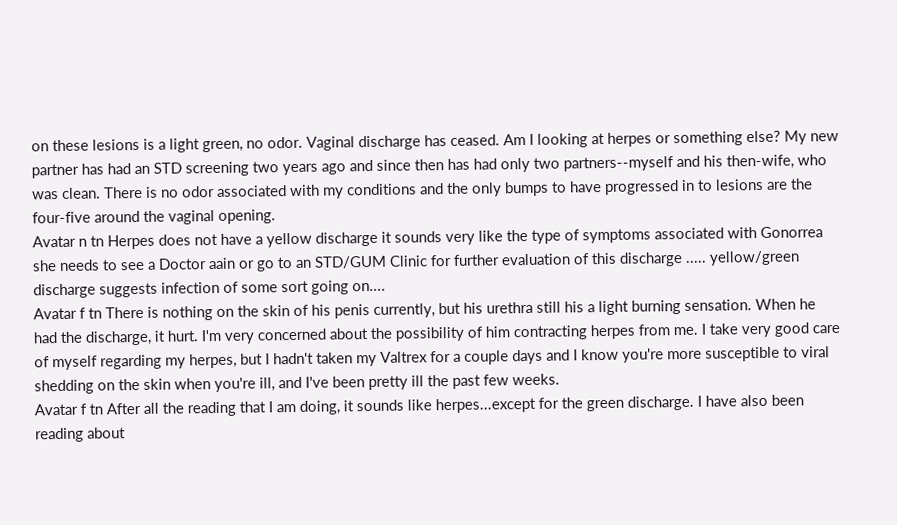on these lesions is a light green, no odor. Vaginal discharge has ceased. Am I looking at herpes or something else? My new partner has had an STD screening two years ago and since then has had only two partners--myself and his then-wife, who was clean. There is no odor associated with my conditions and the only bumps to have progressed in to lesions are the four-five around the vaginal opening.
Avatar n tn Herpes does not have a yellow discharge it sounds very like the type of symptoms associated with Gonorrea she needs to see a Doctor aain or go to an STD/GUM Clinic for further evaluation of this discharge ..... yellow/green discharge suggests infection of some sort going on....
Avatar f tn There is nothing on the skin of his penis currently, but his urethra still his a light burning sensation. When he had the discharge, it hurt. I'm very concerned about the possibility of him contracting herpes from me. I take very good care of myself regarding my herpes, but I hadn't taken my Valtrex for a couple days and I know you're more susceptible to viral shedding on the skin when you're ill, and I've been pretty ill the past few weeks.
Avatar f tn After all the reading that I am doing, it sounds like herpes...except for the green discharge. I have also been reading about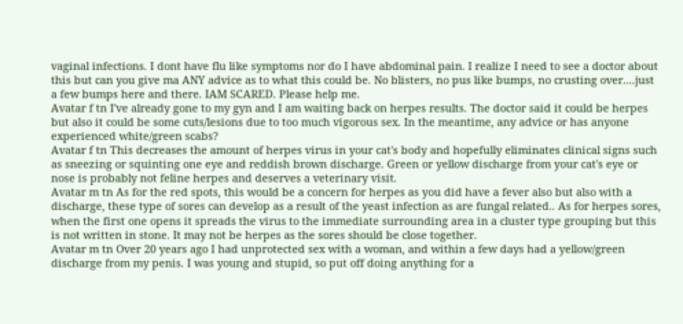vaginal infections. I dont have flu like symptoms nor do I have abdominal pain. I realize I need to see a doctor about this but can you give ma ANY advice as to what this could be. No blisters, no pus like bumps, no crusting over....just a few bumps here and there. IAM SCARED. Please help me.
Avatar f tn I've already gone to my gyn and I am waiting back on herpes results. The doctor said it could be herpes but also it could be some cuts/lesions due to too much vigorous sex. In the meantime, any advice or has anyone experienced white/green scabs?
Avatar f tn This decreases the amount of herpes virus in your cat's body and hopefully eliminates clinical signs such as sneezing or squinting one eye and reddish brown discharge. Green or yellow discharge from your cat's eye or nose is probably not feline herpes and deserves a veterinary visit.
Avatar m tn As for the red spots, this would be a concern for herpes as you did have a fever also but also with a discharge, these type of sores can develop as a result of the yeast infection as are fungal related.. As for herpes sores, when the first one opens it spreads the virus to the immediate surrounding area in a cluster type grouping but this is not written in stone. It may not be herpes as the sores should be close together.
Avatar m tn Over 20 years ago I had unprotected sex with a woman, and within a few days had a yellow/green discharge from my penis. I was young and stupid, so put off doing anything for a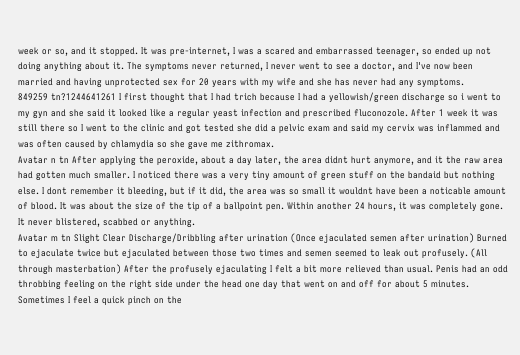week or so, and it stopped. It was pre-internet, I was a scared and embarrassed teenager, so ended up not doing anything about it. The symptoms never returned, I never went to see a doctor, and I've now been married and having unprotected sex for 20 years with my wife and she has never had any symptoms.
849259 tn?1244641261 I first thought that I had trich because I had a yellowish/green discharge so i went to my gyn and she said it looked like a regular yeast infection and prescribed fluconozole. After 1 week it was still there so I went to the clinic and got tested she did a pelvic exam and said my cervix was inflammed and was often caused by chlamydia so she gave me zithromax.
Avatar n tn After applying the peroxide, about a day later, the area didnt hurt anymore, and it the raw area had gotten much smaller. I noticed there was a very tiny amount of green stuff on the bandaid but nothing else. I dont remember it bleeding, but if it did, the area was so small it wouldnt have been a noticable amount of blood. It was about the size of the tip of a ballpoint pen. Within another 24 hours, it was completely gone. It never blistered, scabbed or anything.
Avatar m tn Slight Clear Discharge/Dribbling after urination (Once ejaculated semen after urination) Burned to ejaculate twice but ejaculated between those two times and semen seemed to leak out profusely. (All through masterbation) After the profusely ejaculating I felt a bit more relieved than usual. Penis had an odd throbbing feeling on the right side under the head one day that went on and off for about 5 minutes. Sometimes I feel a quick pinch on the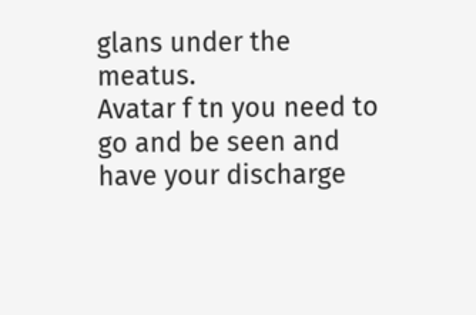glans under the meatus.
Avatar f tn you need to go and be seen and have your discharge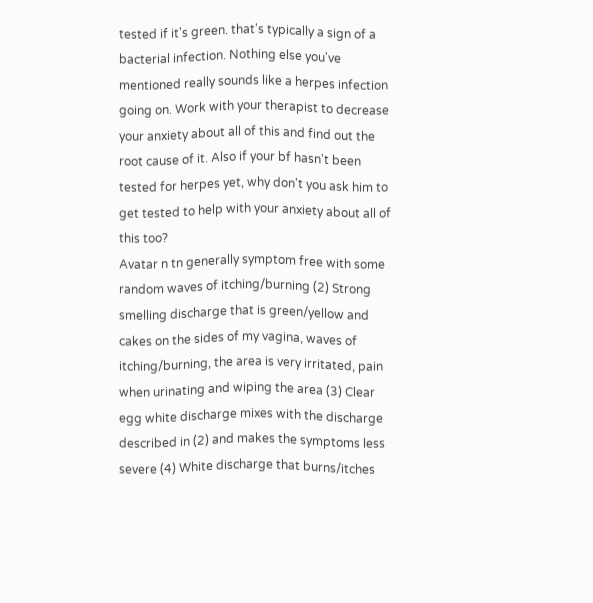tested if it's green. that's typically a sign of a bacterial infection. Nothing else you've mentioned really sounds like a herpes infection going on. Work with your therapist to decrease your anxiety about all of this and find out the root cause of it. Also if your bf hasn't been tested for herpes yet, why don't you ask him to get tested to help with your anxiety about all of this too?
Avatar n tn generally symptom free with some random waves of itching/burning (2) Strong smelling discharge that is green/yellow and cakes on the sides of my vagina, waves of itching/burning, the area is very irritated, pain when urinating and wiping the area (3) Clear egg white discharge mixes with the discharge described in (2) and makes the symptoms less severe (4) White discharge that burns/itches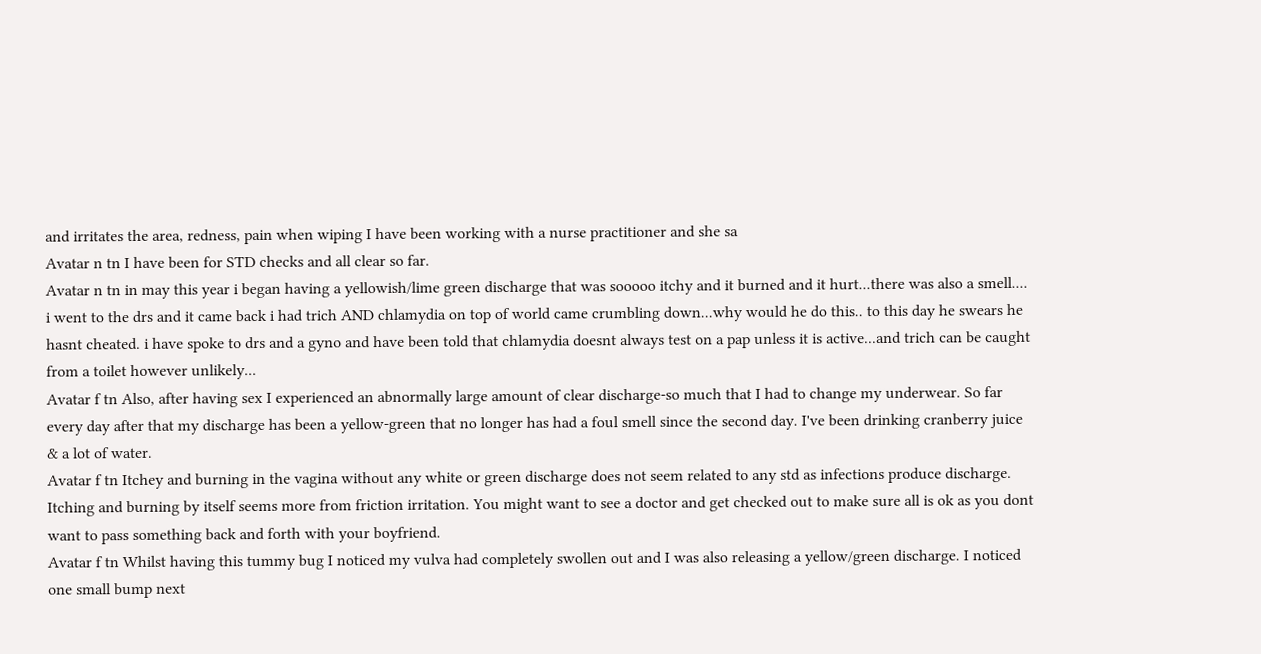and irritates the area, redness, pain when wiping I have been working with a nurse practitioner and she sa
Avatar n tn I have been for STD checks and all clear so far.
Avatar n tn in may this year i began having a yellowish/lime green discharge that was sooooo itchy and it burned and it hurt...there was also a smell.... i went to the drs and it came back i had trich AND chlamydia on top of world came crumbling down...why would he do this.. to this day he swears he hasnt cheated. i have spoke to drs and a gyno and have been told that chlamydia doesnt always test on a pap unless it is active...and trich can be caught from a toilet however unlikely...
Avatar f tn Also, after having sex I experienced an abnormally large amount of clear discharge-so much that I had to change my underwear. So far every day after that my discharge has been a yellow-green that no longer has had a foul smell since the second day. I've been drinking cranberry juice & a lot of water.
Avatar f tn Itchey and burning in the vagina without any white or green discharge does not seem related to any std as infections produce discharge. Itching and burning by itself seems more from friction irritation. You might want to see a doctor and get checked out to make sure all is ok as you dont want to pass something back and forth with your boyfriend.
Avatar f tn Whilst having this tummy bug I noticed my vulva had completely swollen out and I was also releasing a yellow/green discharge. I noticed one small bump next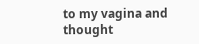to my vagina and thought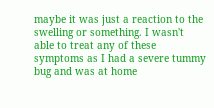maybe it was just a reaction to the swelling or something. I wasn't able to treat any of these symptoms as I had a severe tummy bug and was at home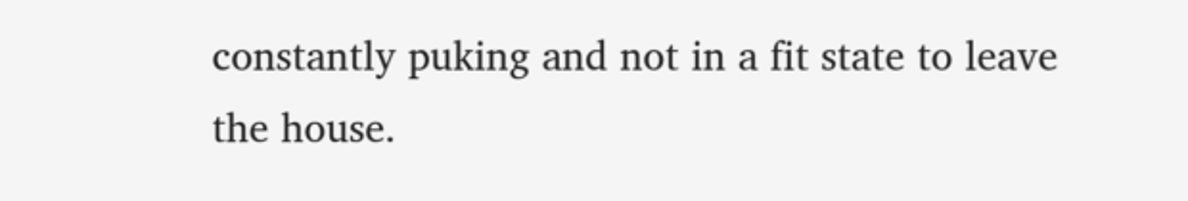constantly puking and not in a fit state to leave the house.